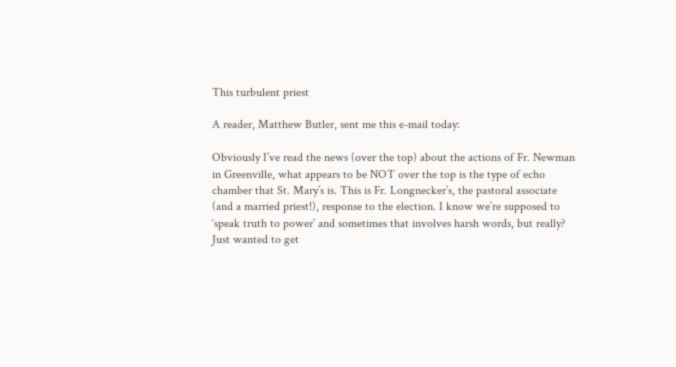This turbulent priest

A reader, Matthew Butler, sent me this e-mail today:

Obviously I’ve read the news (over the top) about the actions of Fr. Newman
in Greenville, what appears to be NOT over the top is the type of echo
chamber that St. Mary’s is. This is Fr. Longnecker’s, the pastoral associate
(and a married priest!), response to the election. I know we’re supposed to
‘speak truth to power’ and sometimes that involves harsh words, but really?
Just wanted to get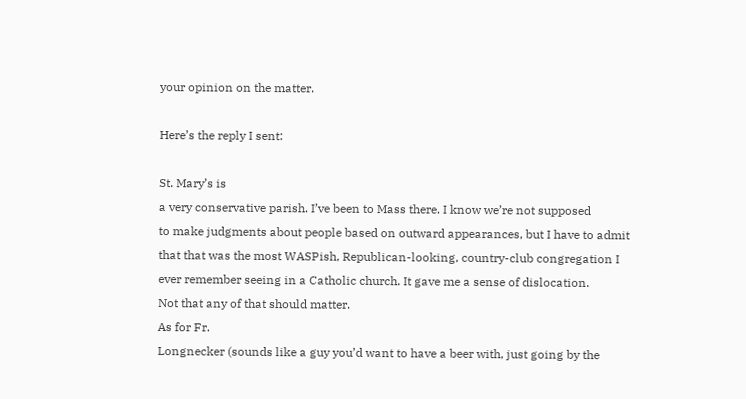your opinion on the matter.

Here’s the reply I sent:

St. Mary’s is
a very conservative parish. I’ve been to Mass there. I know we’re not supposed
to make judgments about people based on outward appearances, but I have to admit
that that was the most WASPish, Republican-looking, country-club congregation I
ever remember seeing in a Catholic church. It gave me a sense of dislocation.
Not that any of that should matter.
As for Fr.
Longnecker (sounds like a guy you’d want to have a beer with, just going by the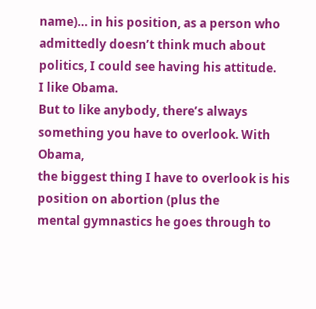name)… in his position, as a person who admittedly doesn’t think much about
politics, I could see having his attitude.
I like Obama.
But to like anybody, there’s always something you have to overlook. With Obama,
the biggest thing I have to overlook is his position on abortion (plus the
mental gymnastics he goes through to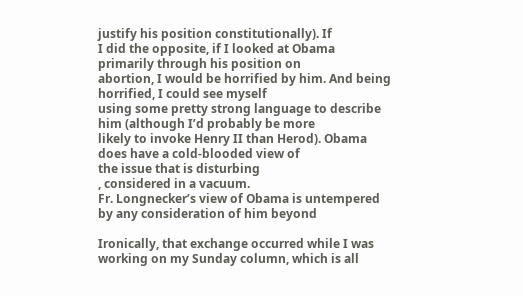justify his position constitutionally). If
I did the opposite, if I looked at Obama primarily through his position on
abortion, I would be horrified by him. And being horrified, I could see myself
using some pretty strong language to describe him (although I’d probably be more
likely to invoke Henry II than Herod). Obama does have a cold-blooded view of
the issue that is disturbing
, considered in a vacuum.
Fr. Longnecker’s view of Obama is untempered by any consideration of him beyond

Ironically, that exchange occurred while I was working on my Sunday column, which is all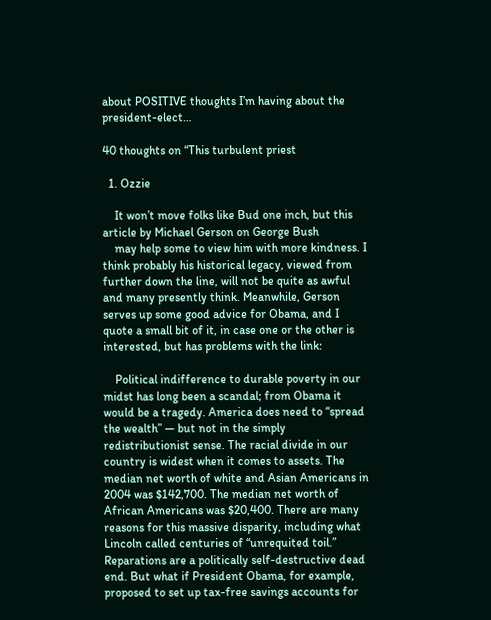about POSITIVE thoughts I’m having about the president-elect…

40 thoughts on “This turbulent priest

  1. Ozzie

    It won’t move folks like Bud one inch, but this article by Michael Gerson on George Bush
    may help some to view him with more kindness. I think probably his historical legacy, viewed from further down the line, will not be quite as awful and many presently think. Meanwhile, Gerson serves up some good advice for Obama, and I quote a small bit of it, in case one or the other is interested, but has problems with the link:

    Political indifference to durable poverty in our midst has long been a scandal; from Obama it would be a tragedy. America does need to “spread the wealth” — but not in the simply redistributionist sense. The racial divide in our country is widest when it comes to assets. The median net worth of white and Asian Americans in 2004 was $142,700. The median net worth of African Americans was $20,400. There are many reasons for this massive disparity, including what Lincoln called centuries of “unrequited toil.” Reparations are a politically self-destructive dead end. But what if President Obama, for example, proposed to set up tax-free savings accounts for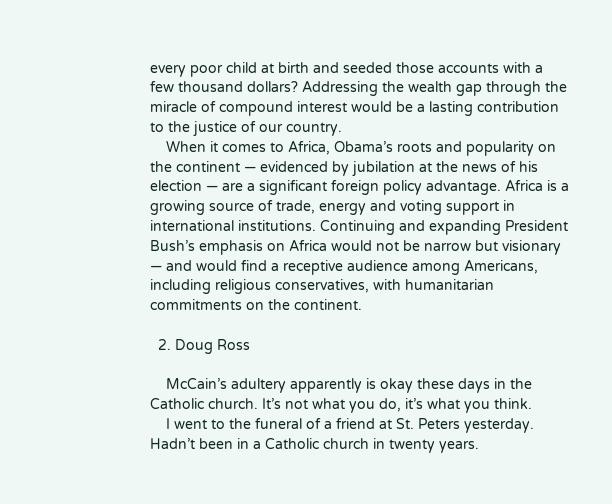every poor child at birth and seeded those accounts with a few thousand dollars? Addressing the wealth gap through the miracle of compound interest would be a lasting contribution to the justice of our country.
    When it comes to Africa, Obama’s roots and popularity on the continent — evidenced by jubilation at the news of his election — are a significant foreign policy advantage. Africa is a growing source of trade, energy and voting support in international institutions. Continuing and expanding President Bush’s emphasis on Africa would not be narrow but visionary — and would find a receptive audience among Americans, including religious conservatives, with humanitarian commitments on the continent.

  2. Doug Ross

    McCain’s adultery apparently is okay these days in the Catholic church. It’s not what you do, it’s what you think.
    I went to the funeral of a friend at St. Peters yesterday. Hadn’t been in a Catholic church in twenty years.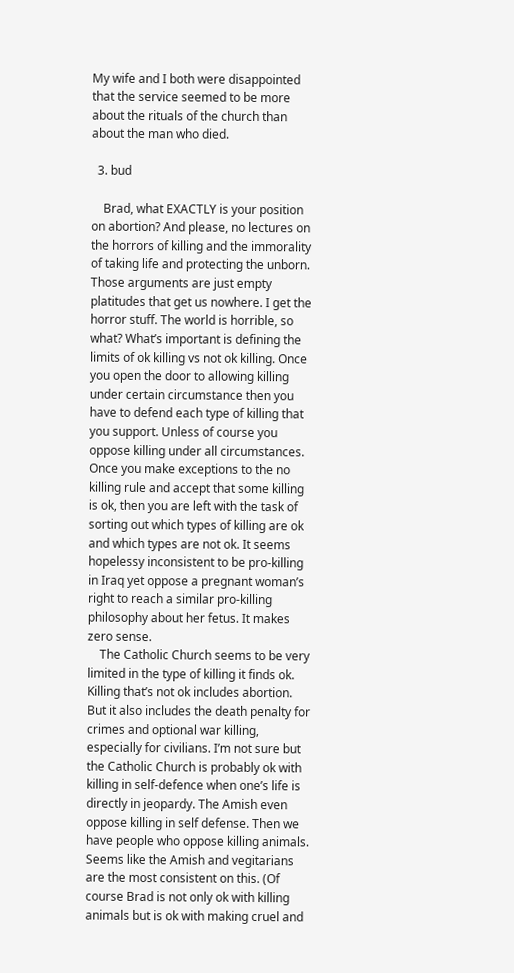My wife and I both were disappointed that the service seemed to be more about the rituals of the church than about the man who died.

  3. bud

    Brad, what EXACTLY is your position on abortion? And please, no lectures on the horrors of killing and the immorality of taking life and protecting the unborn. Those arguments are just empty platitudes that get us nowhere. I get the horror stuff. The world is horrible, so what? What’s important is defining the limits of ok killing vs not ok killing. Once you open the door to allowing killing under certain circumstance then you have to defend each type of killing that you support. Unless of course you oppose killing under all circumstances. Once you make exceptions to the no killing rule and accept that some killing is ok, then you are left with the task of sorting out which types of killing are ok and which types are not ok. It seems hopelessy inconsistent to be pro-killing in Iraq yet oppose a pregnant woman’s right to reach a similar pro-killing philosophy about her fetus. It makes zero sense.
    The Catholic Church seems to be very limited in the type of killing it finds ok. Killing that’s not ok includes abortion. But it also includes the death penalty for crimes and optional war killing, especially for civilians. I’m not sure but the Catholic Church is probably ok with killing in self-defence when one’s life is directly in jeopardy. The Amish even oppose killing in self defense. Then we have people who oppose killing animals. Seems like the Amish and vegitarians are the most consistent on this. (Of course Brad is not only ok with killing animals but is ok with making cruel and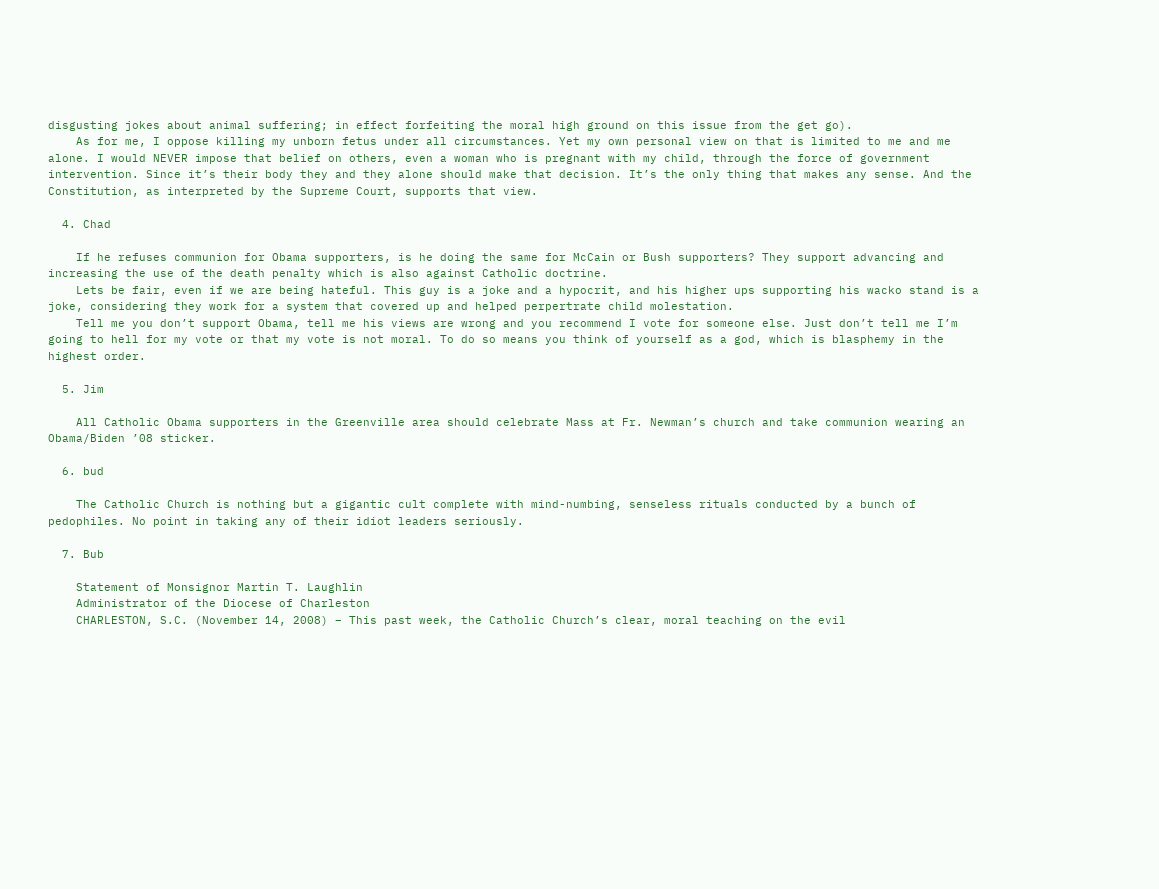disgusting jokes about animal suffering; in effect forfeiting the moral high ground on this issue from the get go).
    As for me, I oppose killing my unborn fetus under all circumstances. Yet my own personal view on that is limited to me and me alone. I would NEVER impose that belief on others, even a woman who is pregnant with my child, through the force of government intervention. Since it’s their body they and they alone should make that decision. It’s the only thing that makes any sense. And the Constitution, as interpreted by the Supreme Court, supports that view.

  4. Chad

    If he refuses communion for Obama supporters, is he doing the same for McCain or Bush supporters? They support advancing and increasing the use of the death penalty which is also against Catholic doctrine.
    Lets be fair, even if we are being hateful. This guy is a joke and a hypocrit, and his higher ups supporting his wacko stand is a joke, considering they work for a system that covered up and helped perpertrate child molestation.
    Tell me you don’t support Obama, tell me his views are wrong and you recommend I vote for someone else. Just don’t tell me I’m going to hell for my vote or that my vote is not moral. To do so means you think of yourself as a god, which is blasphemy in the highest order.

  5. Jim

    All Catholic Obama supporters in the Greenville area should celebrate Mass at Fr. Newman’s church and take communion wearing an Obama/Biden ’08 sticker.

  6. bud

    The Catholic Church is nothing but a gigantic cult complete with mind-numbing, senseless rituals conducted by a bunch of pedophiles. No point in taking any of their idiot leaders seriously.

  7. Bub

    Statement of Monsignor Martin T. Laughlin
    Administrator of the Diocese of Charleston
    CHARLESTON, S.C. (November 14, 2008) – This past week, the Catholic Church’s clear, moral teaching on the evil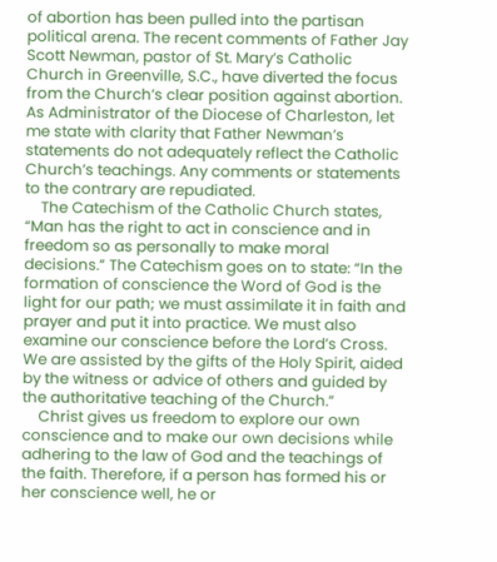of abortion has been pulled into the partisan political arena. The recent comments of Father Jay Scott Newman, pastor of St. Mary’s Catholic Church in Greenville, S.C., have diverted the focus from the Church’s clear position against abortion. As Administrator of the Diocese of Charleston, let me state with clarity that Father Newman’s statements do not adequately reflect the Catholic Church’s teachings. Any comments or statements to the contrary are repudiated.
    The Catechism of the Catholic Church states, “Man has the right to act in conscience and in freedom so as personally to make moral decisions.” The Catechism goes on to state: “In the formation of conscience the Word of God is the light for our path; we must assimilate it in faith and prayer and put it into practice. We must also examine our conscience before the Lord’s Cross. We are assisted by the gifts of the Holy Spirit, aided by the witness or advice of others and guided by the authoritative teaching of the Church.”
    Christ gives us freedom to explore our own conscience and to make our own decisions while adhering to the law of God and the teachings of the faith. Therefore, if a person has formed his or her conscience well, he or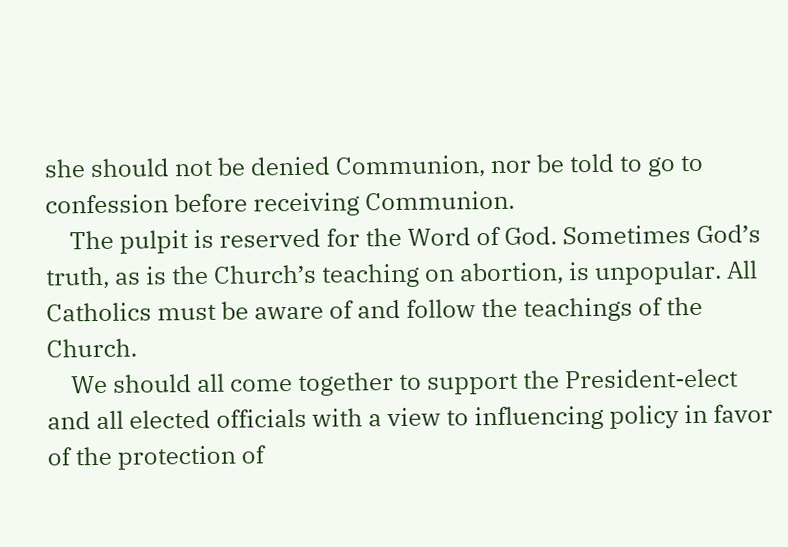she should not be denied Communion, nor be told to go to confession before receiving Communion.
    The pulpit is reserved for the Word of God. Sometimes God’s truth, as is the Church’s teaching on abortion, is unpopular. All Catholics must be aware of and follow the teachings of the Church.
    We should all come together to support the President-elect and all elected officials with a view to influencing policy in favor of the protection of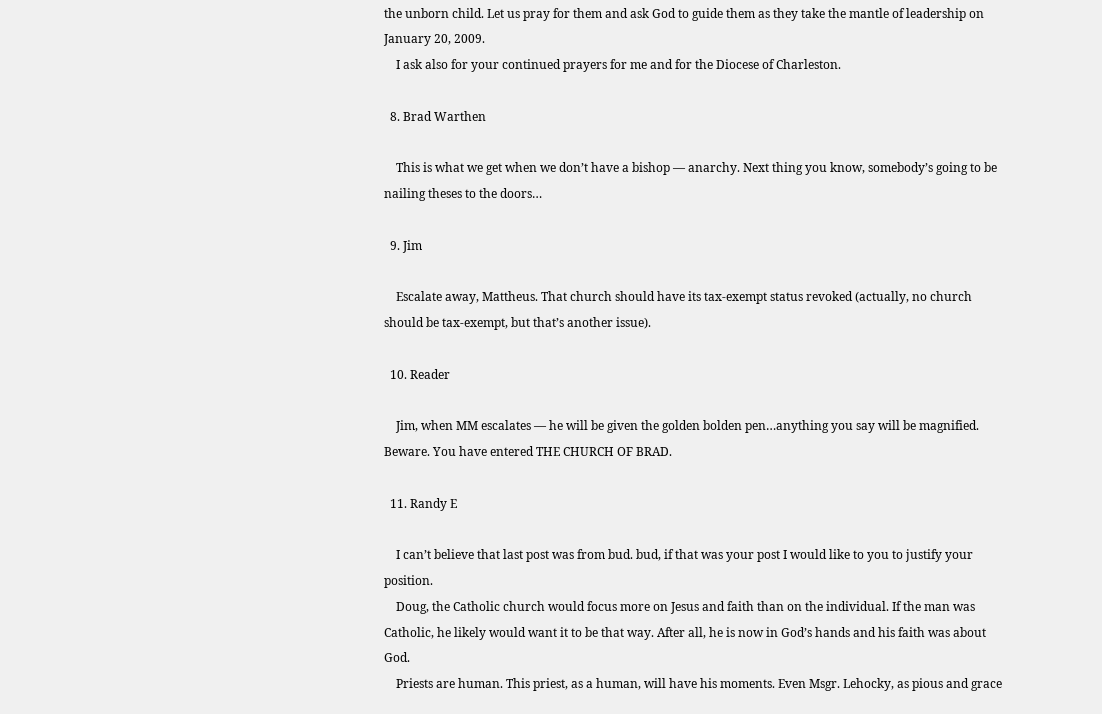the unborn child. Let us pray for them and ask God to guide them as they take the mantle of leadership on January 20, 2009.
    I ask also for your continued prayers for me and for the Diocese of Charleston.

  8. Brad Warthen

    This is what we get when we don’t have a bishop — anarchy. Next thing you know, somebody’s going to be nailing theses to the doors…

  9. Jim

    Escalate away, Mattheus. That church should have its tax-exempt status revoked (actually, no church should be tax-exempt, but that’s another issue).

  10. Reader

    Jim, when MM escalates — he will be given the golden bolden pen…anything you say will be magnified. Beware. You have entered THE CHURCH OF BRAD.

  11. Randy E

    I can’t believe that last post was from bud. bud, if that was your post I would like to you to justify your position.
    Doug, the Catholic church would focus more on Jesus and faith than on the individual. If the man was Catholic, he likely would want it to be that way. After all, he is now in God’s hands and his faith was about God.
    Priests are human. This priest, as a human, will have his moments. Even Msgr. Lehocky, as pious and grace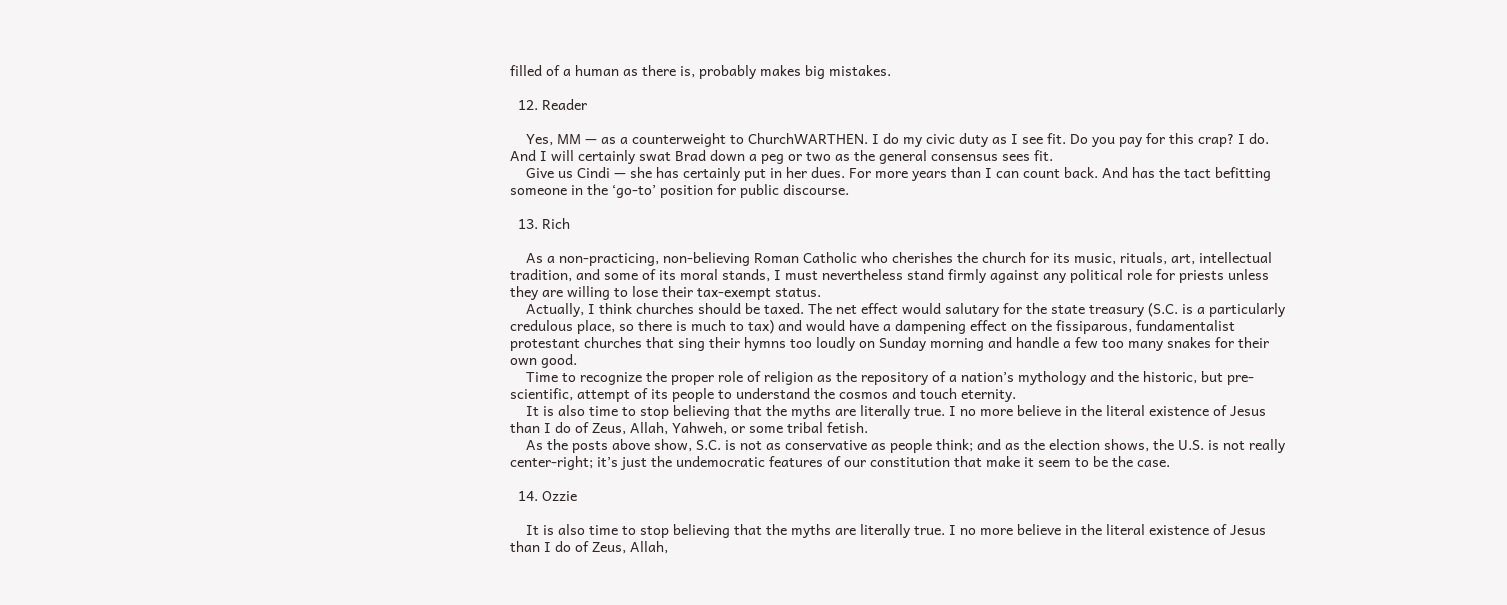filled of a human as there is, probably makes big mistakes.

  12. Reader

    Yes, MM — as a counterweight to ChurchWARTHEN. I do my civic duty as I see fit. Do you pay for this crap? I do. And I will certainly swat Brad down a peg or two as the general consensus sees fit.
    Give us Cindi — she has certainly put in her dues. For more years than I can count back. And has the tact befitting someone in the ‘go-to’ position for public discourse.

  13. Rich

    As a non-practicing, non-believing Roman Catholic who cherishes the church for its music, rituals, art, intellectual tradition, and some of its moral stands, I must nevertheless stand firmly against any political role for priests unless they are willing to lose their tax-exempt status.
    Actually, I think churches should be taxed. The net effect would salutary for the state treasury (S.C. is a particularly credulous place, so there is much to tax) and would have a dampening effect on the fissiparous, fundamentalist protestant churches that sing their hymns too loudly on Sunday morning and handle a few too many snakes for their own good.
    Time to recognize the proper role of religion as the repository of a nation’s mythology and the historic, but pre-scientific, attempt of its people to understand the cosmos and touch eternity.
    It is also time to stop believing that the myths are literally true. I no more believe in the literal existence of Jesus than I do of Zeus, Allah, Yahweh, or some tribal fetish.
    As the posts above show, S.C. is not as conservative as people think; and as the election shows, the U.S. is not really center-right; it’s just the undemocratic features of our constitution that make it seem to be the case.

  14. Ozzie

    It is also time to stop believing that the myths are literally true. I no more believe in the literal existence of Jesus than I do of Zeus, Allah,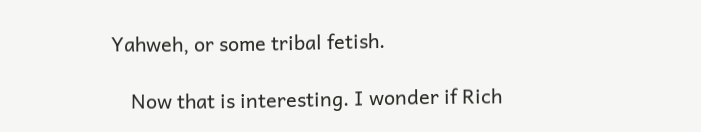Yahweh, or some tribal fetish.

    Now that is interesting. I wonder if Rich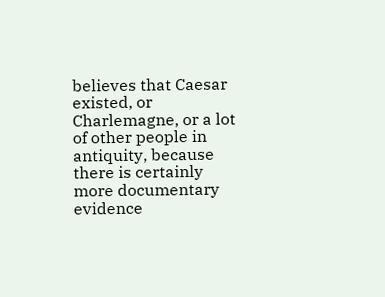believes that Caesar existed, or Charlemagne, or a lot of other people in antiquity, because there is certainly more documentary evidence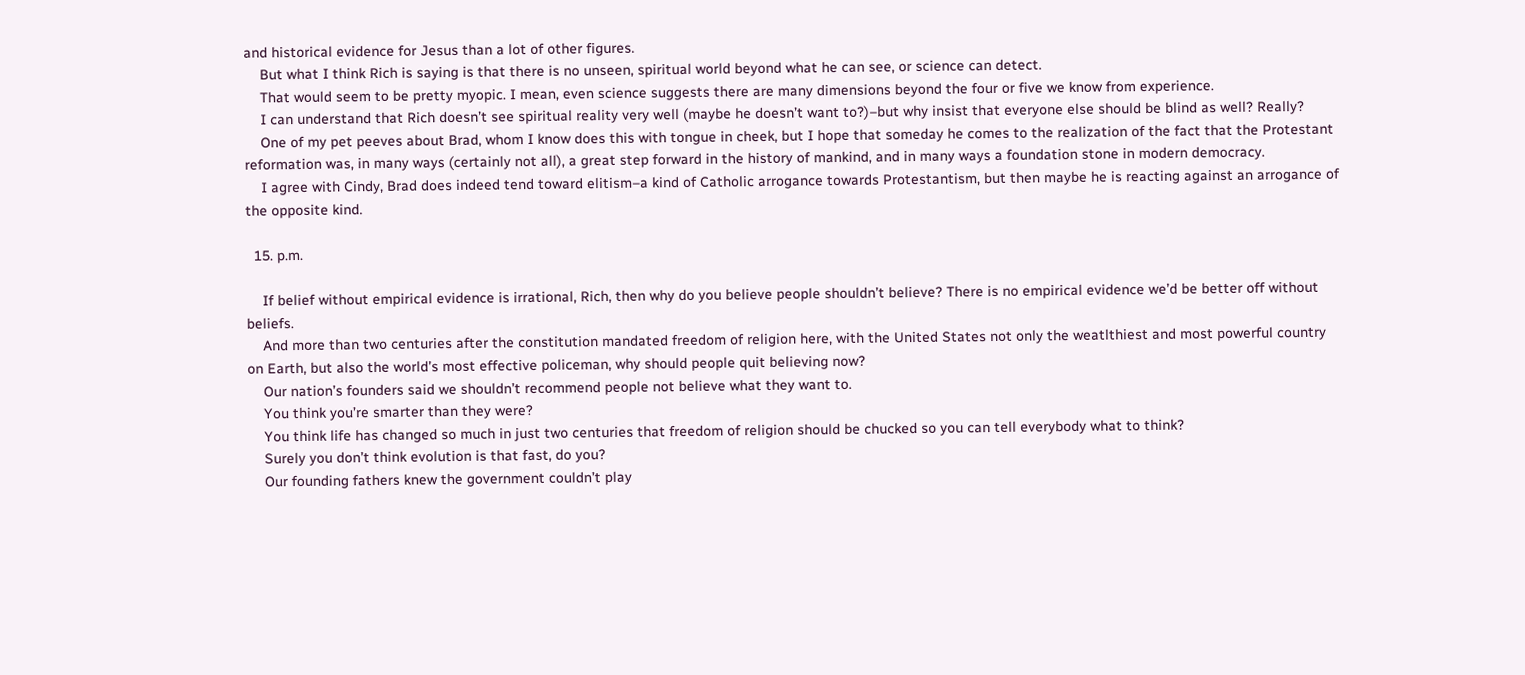and historical evidence for Jesus than a lot of other figures.
    But what I think Rich is saying is that there is no unseen, spiritual world beyond what he can see, or science can detect.
    That would seem to be pretty myopic. I mean, even science suggests there are many dimensions beyond the four or five we know from experience.
    I can understand that Rich doesn’t see spiritual reality very well (maybe he doesn’t want to?)–but why insist that everyone else should be blind as well? Really?
    One of my pet peeves about Brad, whom I know does this with tongue in cheek, but I hope that someday he comes to the realization of the fact that the Protestant reformation was, in many ways (certainly not all), a great step forward in the history of mankind, and in many ways a foundation stone in modern democracy.
    I agree with Cindy, Brad does indeed tend toward elitism–a kind of Catholic arrogance towards Protestantism, but then maybe he is reacting against an arrogance of the opposite kind.

  15. p.m.

    If belief without empirical evidence is irrational, Rich, then why do you believe people shouldn’t believe? There is no empirical evidence we’d be better off without beliefs.
    And more than two centuries after the constitution mandated freedom of religion here, with the United States not only the weatlthiest and most powerful country on Earth, but also the world’s most effective policeman, why should people quit believing now?
    Our nation’s founders said we shouldn’t recommend people not believe what they want to.
    You think you’re smarter than they were?
    You think life has changed so much in just two centuries that freedom of religion should be chucked so you can tell everybody what to think?
    Surely you don’t think evolution is that fast, do you?
    Our founding fathers knew the government couldn’t play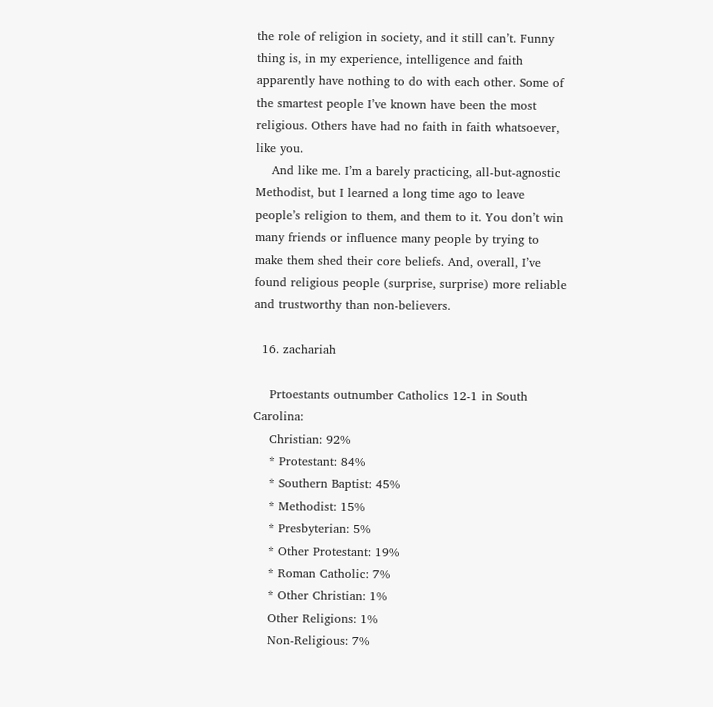the role of religion in society, and it still can’t. Funny thing is, in my experience, intelligence and faith apparently have nothing to do with each other. Some of the smartest people I’ve known have been the most religious. Others have had no faith in faith whatsoever, like you.
    And like me. I’m a barely practicing, all-but-agnostic Methodist, but I learned a long time ago to leave people’s religion to them, and them to it. You don’t win many friends or influence many people by trying to make them shed their core beliefs. And, overall, I’ve found religious people (surprise, surprise) more reliable and trustworthy than non-believers.

  16. zachariah

    Prtoestants outnumber Catholics 12-1 in South Carolina:
    Christian: 92%
    * Protestant: 84%
    * Southern Baptist: 45%
    * Methodist: 15%
    * Presbyterian: 5%
    * Other Protestant: 19%
    * Roman Catholic: 7%
    * Other Christian: 1%
    Other Religions: 1%
    Non-Religious: 7%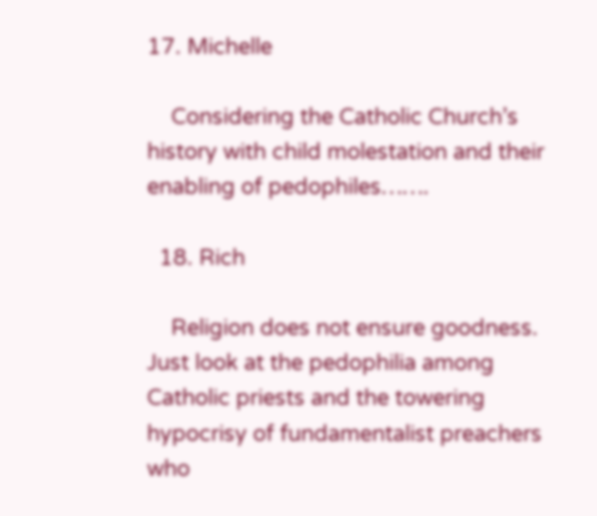17. Michelle

    Considering the Catholic Church’s history with child molestation and their enabling of pedophiles…….

  18. Rich

    Religion does not ensure goodness. Just look at the pedophilia among Catholic priests and the towering hypocrisy of fundamentalist preachers who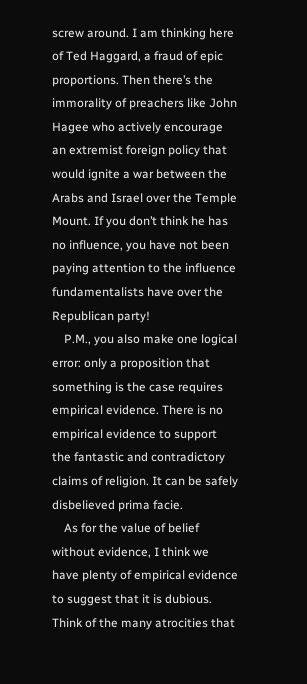screw around. I am thinking here of Ted Haggard, a fraud of epic proportions. Then there’s the immorality of preachers like John Hagee who actively encourage an extremist foreign policy that would ignite a war between the Arabs and Israel over the Temple Mount. If you don’t think he has no influence, you have not been paying attention to the influence fundamentalists have over the Republican party!
    P.M., you also make one logical error: only a proposition that something is the case requires empirical evidence. There is no empirical evidence to support the fantastic and contradictory claims of religion. It can be safely disbelieved prima facie.
    As for the value of belief without evidence, I think we have plenty of empirical evidence to suggest that it is dubious. Think of the many atrocities that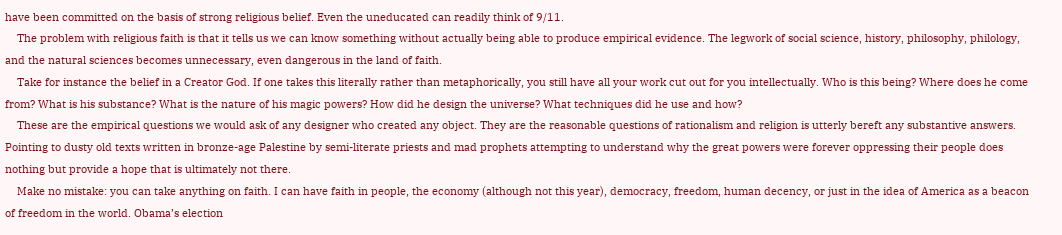have been committed on the basis of strong religious belief. Even the uneducated can readily think of 9/11.
    The problem with religious faith is that it tells us we can know something without actually being able to produce empirical evidence. The legwork of social science, history, philosophy, philology, and the natural sciences becomes unnecessary, even dangerous in the land of faith.
    Take for instance the belief in a Creator God. If one takes this literally rather than metaphorically, you still have all your work cut out for you intellectually. Who is this being? Where does he come from? What is his substance? What is the nature of his magic powers? How did he design the universe? What techniques did he use and how?
    These are the empirical questions we would ask of any designer who created any object. They are the reasonable questions of rationalism and religion is utterly bereft any substantive answers. Pointing to dusty old texts written in bronze-age Palestine by semi-literate priests and mad prophets attempting to understand why the great powers were forever oppressing their people does nothing but provide a hope that is ultimately not there.
    Make no mistake: you can take anything on faith. I can have faith in people, the economy (although not this year), democracy, freedom, human decency, or just in the idea of America as a beacon of freedom in the world. Obama’s election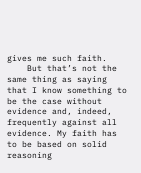gives me such faith.
    But that’s not the same thing as saying that I know something to be the case without evidence and, indeed, frequently against all evidence. My faith has to be based on solid reasoning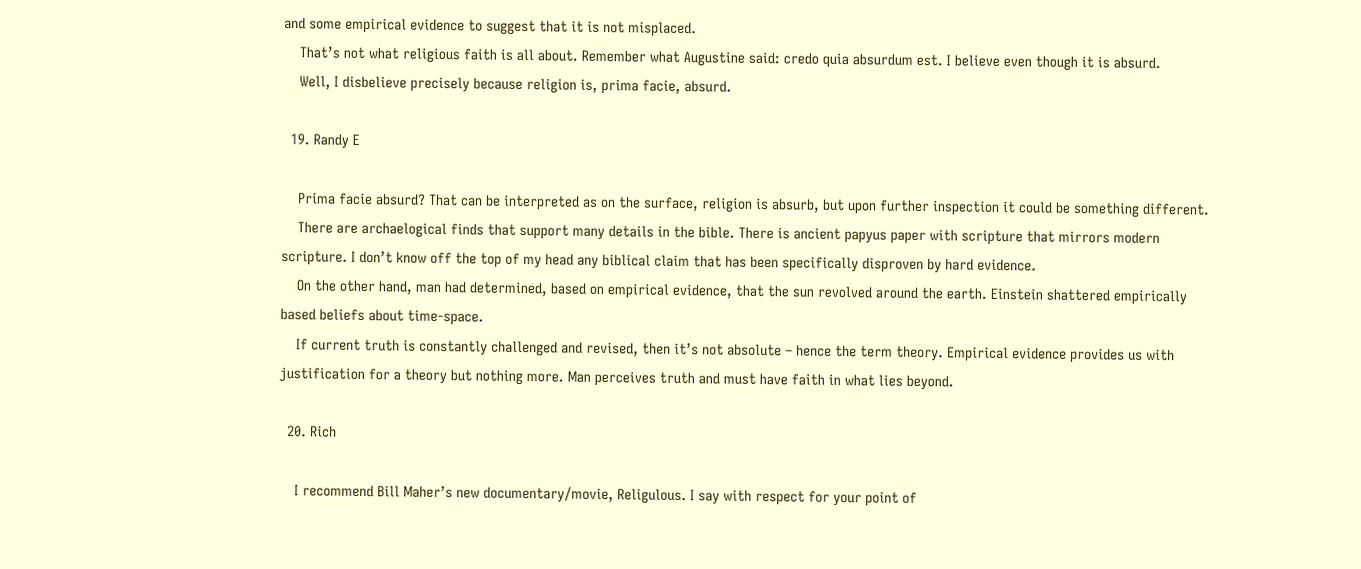and some empirical evidence to suggest that it is not misplaced.
    That’s not what religious faith is all about. Remember what Augustine said: credo quia absurdum est. I believe even though it is absurd.
    Well, I disbelieve precisely because religion is, prima facie, absurd.

  19. Randy E

    Prima facie absurd? That can be interpreted as on the surface, religion is absurb, but upon further inspection it could be something different.
    There are archaelogical finds that support many details in the bible. There is ancient papyus paper with scripture that mirrors modern scripture. I don’t know off the top of my head any biblical claim that has been specifically disproven by hard evidence.
    On the other hand, man had determined, based on empirical evidence, that the sun revolved around the earth. Einstein shattered empirically based beliefs about time-space.
    If current truth is constantly challenged and revised, then it’s not absolute – hence the term theory. Empirical evidence provides us with justification for a theory but nothing more. Man perceives truth and must have faith in what lies beyond.

  20. Rich

    I recommend Bill Maher’s new documentary/movie, Religulous. I say with respect for your point of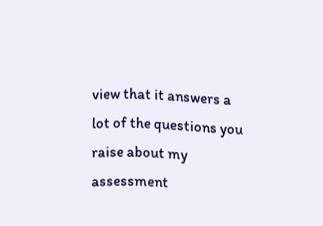view that it answers a lot of the questions you raise about my assessment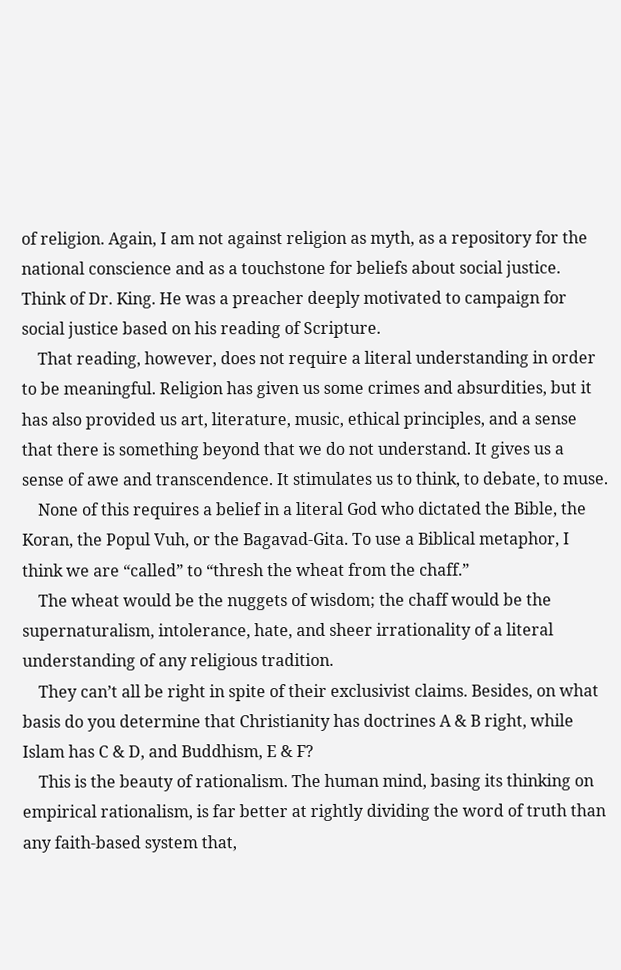of religion. Again, I am not against religion as myth, as a repository for the national conscience and as a touchstone for beliefs about social justice. Think of Dr. King. He was a preacher deeply motivated to campaign for social justice based on his reading of Scripture.
    That reading, however, does not require a literal understanding in order to be meaningful. Religion has given us some crimes and absurdities, but it has also provided us art, literature, music, ethical principles, and a sense that there is something beyond that we do not understand. It gives us a sense of awe and transcendence. It stimulates us to think, to debate, to muse.
    None of this requires a belief in a literal God who dictated the Bible, the Koran, the Popul Vuh, or the Bagavad-Gita. To use a Biblical metaphor, I think we are “called” to “thresh the wheat from the chaff.”
    The wheat would be the nuggets of wisdom; the chaff would be the supernaturalism, intolerance, hate, and sheer irrationality of a literal understanding of any religious tradition.
    They can’t all be right in spite of their exclusivist claims. Besides, on what basis do you determine that Christianity has doctrines A & B right, while Islam has C & D, and Buddhism, E & F?
    This is the beauty of rationalism. The human mind, basing its thinking on empirical rationalism, is far better at rightly dividing the word of truth than any faith-based system that,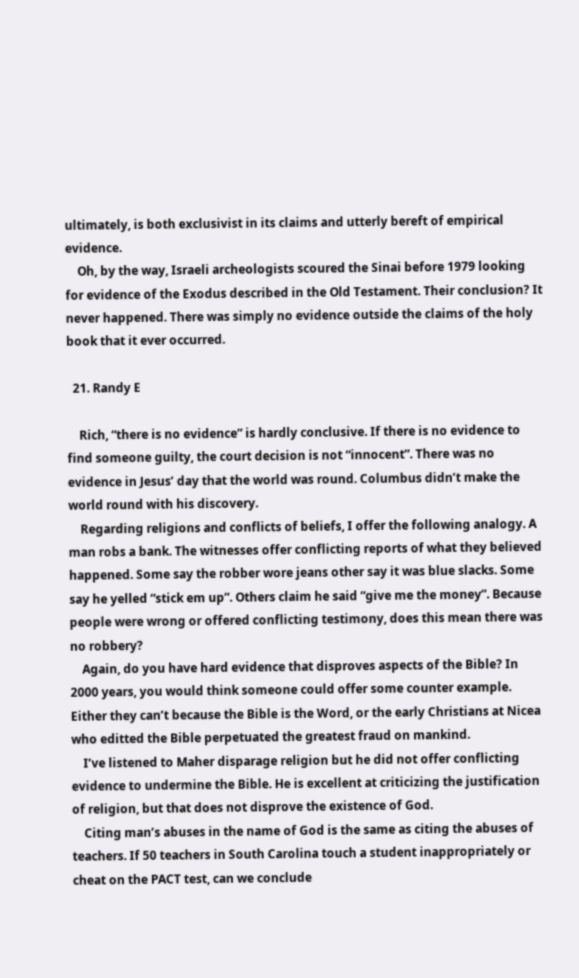ultimately, is both exclusivist in its claims and utterly bereft of empirical evidence.
    Oh, by the way, Israeli archeologists scoured the Sinai before 1979 looking for evidence of the Exodus described in the Old Testament. Their conclusion? It never happened. There was simply no evidence outside the claims of the holy book that it ever occurred.

  21. Randy E

    Rich, “there is no evidence” is hardly conclusive. If there is no evidence to find someone guilty, the court decision is not “innocent”. There was no evidence in Jesus’ day that the world was round. Columbus didn’t make the world round with his discovery.
    Regarding religions and conflicts of beliefs, I offer the following analogy. A man robs a bank. The witnesses offer conflicting reports of what they believed happened. Some say the robber wore jeans other say it was blue slacks. Some say he yelled “stick em up”. Others claim he said “give me the money”. Because people were wrong or offered conflicting testimony, does this mean there was no robbery?
    Again, do you have hard evidence that disproves aspects of the Bible? In 2000 years, you would think someone could offer some counter example. Either they can’t because the Bible is the Word, or the early Christians at Nicea who editted the Bible perpetuated the greatest fraud on mankind.
    I’ve listened to Maher disparage religion but he did not offer conflicting evidence to undermine the Bible. He is excellent at criticizing the justification of religion, but that does not disprove the existence of God.
    Citing man’s abuses in the name of God is the same as citing the abuses of teachers. If 50 teachers in South Carolina touch a student inappropriately or cheat on the PACT test, can we conclude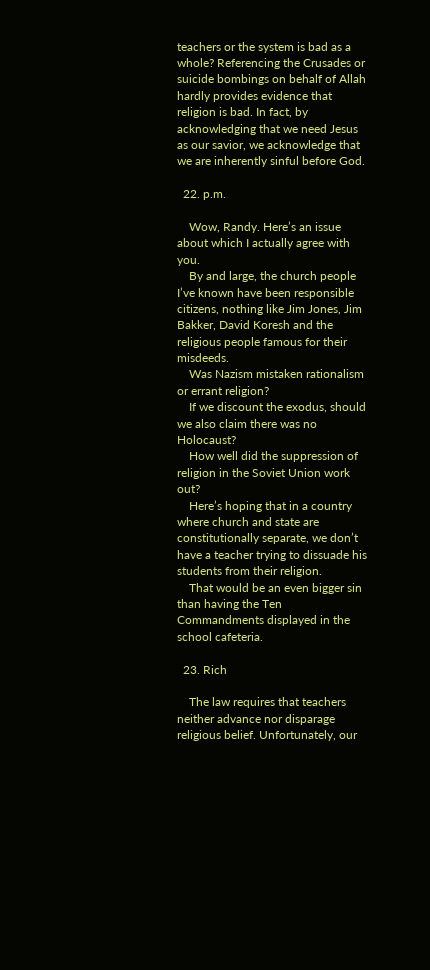teachers or the system is bad as a whole? Referencing the Crusades or suicide bombings on behalf of Allah hardly provides evidence that religion is bad. In fact, by acknowledging that we need Jesus as our savior, we acknowledge that we are inherently sinful before God.

  22. p.m.

    Wow, Randy. Here’s an issue about which I actually agree with you.
    By and large, the church people I’ve known have been responsible citizens, nothing like Jim Jones, Jim Bakker, David Koresh and the religious people famous for their misdeeds.
    Was Nazism mistaken rationalism or errant religion?
    If we discount the exodus, should we also claim there was no Holocaust?
    How well did the suppression of religion in the Soviet Union work out?
    Here’s hoping that in a country where church and state are constitutionally separate, we don’t have a teacher trying to dissuade his students from their religion.
    That would be an even bigger sin than having the Ten Commandments displayed in the school cafeteria.

  23. Rich

    The law requires that teachers neither advance nor disparage religious belief. Unfortunately, our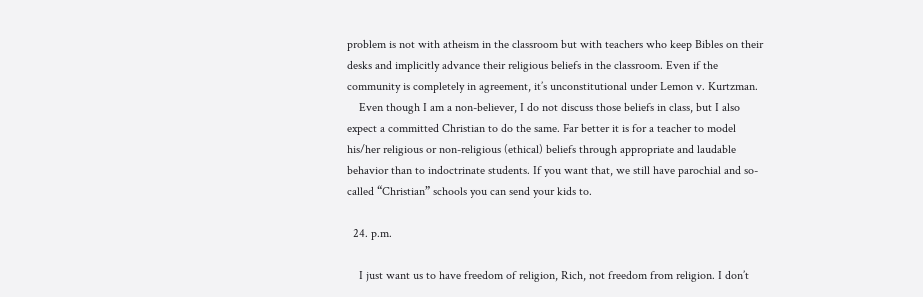problem is not with atheism in the classroom but with teachers who keep Bibles on their desks and implicitly advance their religious beliefs in the classroom. Even if the community is completely in agreement, it’s unconstitutional under Lemon v. Kurtzman.
    Even though I am a non-believer, I do not discuss those beliefs in class, but I also expect a committed Christian to do the same. Far better it is for a teacher to model his/her religious or non-religious (ethical) beliefs through appropriate and laudable behavior than to indoctrinate students. If you want that, we still have parochial and so-called “Christian” schools you can send your kids to.

  24. p.m.

    I just want us to have freedom of religion, Rich, not freedom from religion. I don’t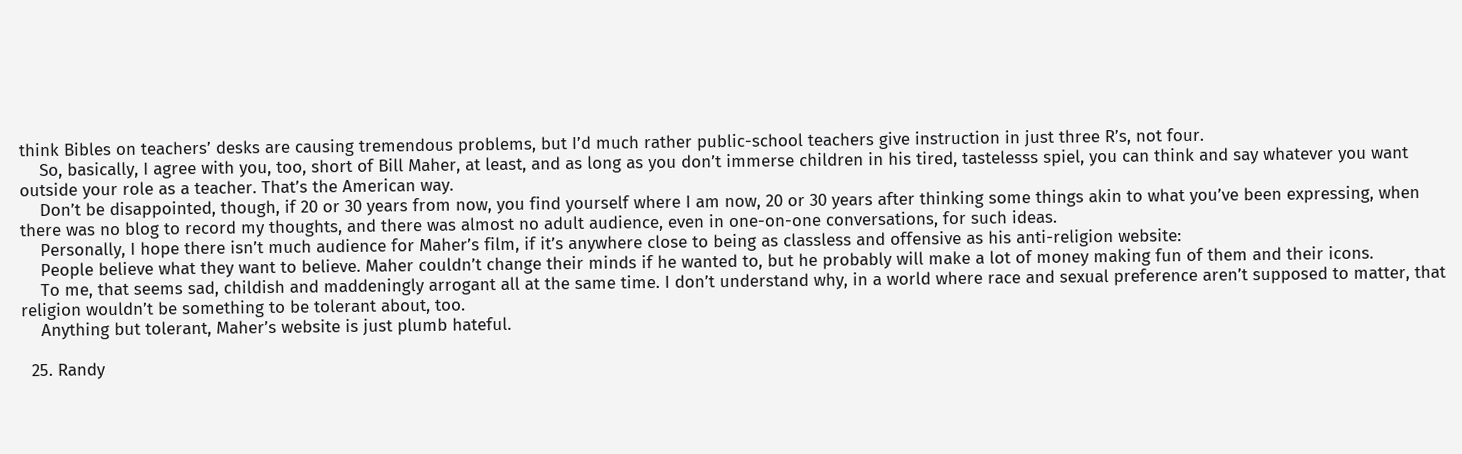think Bibles on teachers’ desks are causing tremendous problems, but I’d much rather public-school teachers give instruction in just three R’s, not four.
    So, basically, I agree with you, too, short of Bill Maher, at least, and as long as you don’t immerse children in his tired, tastelesss spiel, you can think and say whatever you want outside your role as a teacher. That’s the American way.
    Don’t be disappointed, though, if 20 or 30 years from now, you find yourself where I am now, 20 or 30 years after thinking some things akin to what you’ve been expressing, when there was no blog to record my thoughts, and there was almost no adult audience, even in one-on-one conversations, for such ideas.
    Personally, I hope there isn’t much audience for Maher’s film, if it’s anywhere close to being as classless and offensive as his anti-religion website:
    People believe what they want to believe. Maher couldn’t change their minds if he wanted to, but he probably will make a lot of money making fun of them and their icons.
    To me, that seems sad, childish and maddeningly arrogant all at the same time. I don’t understand why, in a world where race and sexual preference aren’t supposed to matter, that religion wouldn’t be something to be tolerant about, too.
    Anything but tolerant, Maher’s website is just plumb hateful.

  25. Randy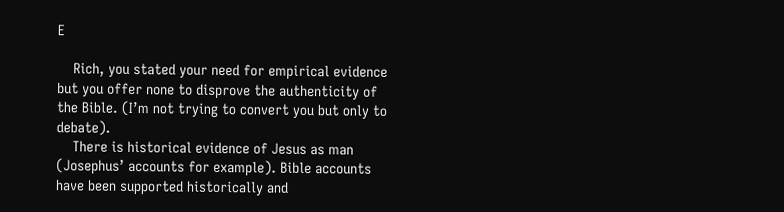E

    Rich, you stated your need for empirical evidence but you offer none to disprove the authenticity of the Bible. (I’m not trying to convert you but only to debate).
    There is historical evidence of Jesus as man (Josephus’ accounts for example). Bible accounts have been supported historically and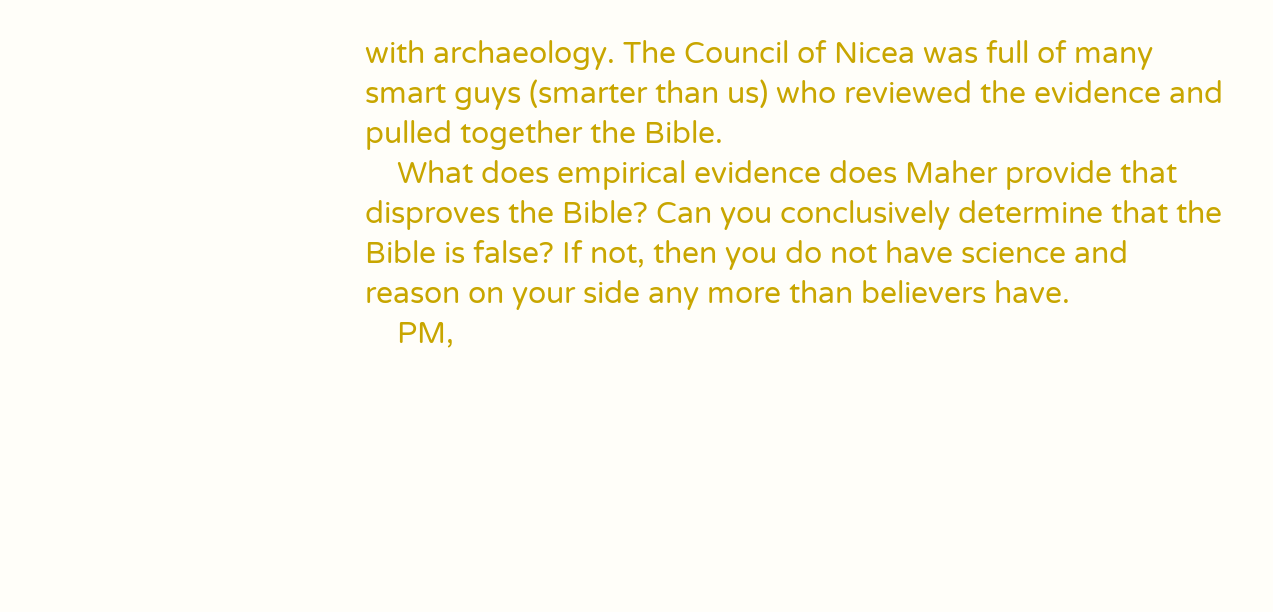with archaeology. The Council of Nicea was full of many smart guys (smarter than us) who reviewed the evidence and pulled together the Bible.
    What does empirical evidence does Maher provide that disproves the Bible? Can you conclusively determine that the Bible is false? If not, then you do not have science and reason on your side any more than believers have.
    PM,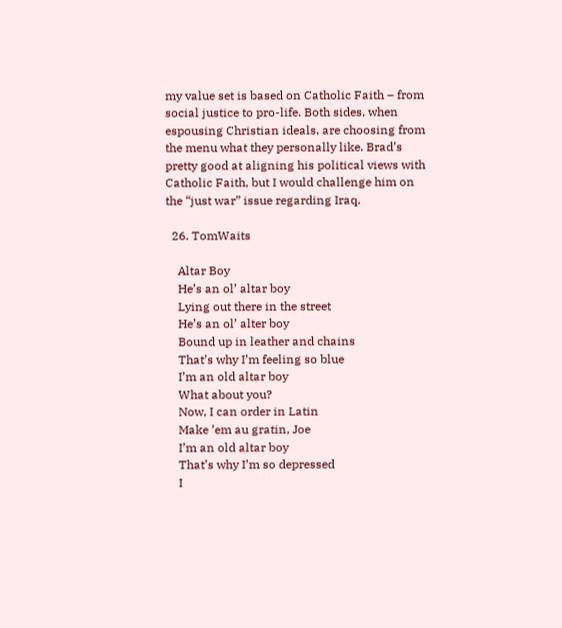my value set is based on Catholic Faith – from social justice to pro-life. Both sides, when espousing Christian ideals, are choosing from the menu what they personally like. Brad’s pretty good at aligning his political views with Catholic Faith, but I would challenge him on the “just war” issue regarding Iraq.

  26. TomWaits

    Altar Boy
    He’s an ol’ altar boy
    Lying out there in the street
    He’s an ol’ alter boy
    Bound up in leather and chains
    That’s why I’m feeling so blue
    I’m an old altar boy
    What about you?
    Now, I can order in Latin
    Make ’em au gratin, Joe
    I’m an old altar boy
    That’s why I’m so depressed
    I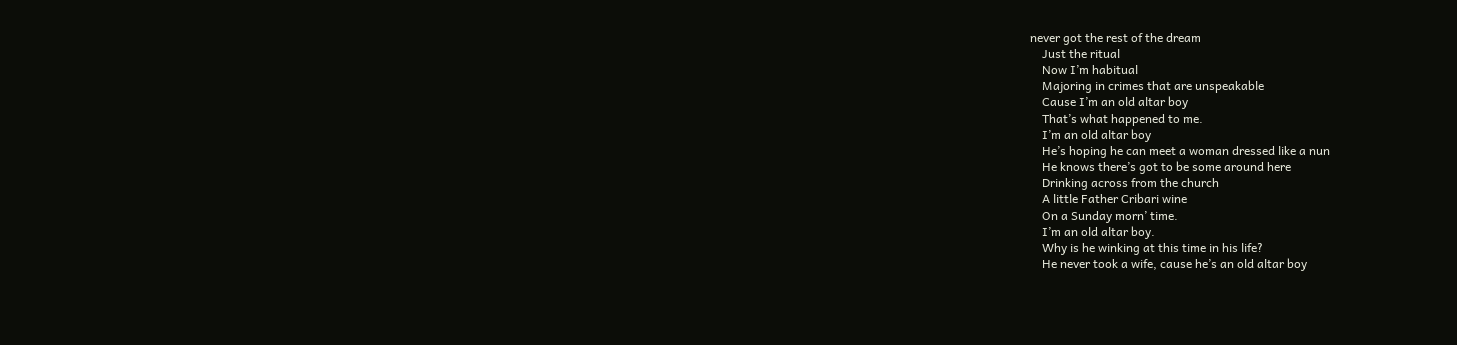never got the rest of the dream
    Just the ritual
    Now I’m habitual
    Majoring in crimes that are unspeakable
    Cause I’m an old altar boy
    That’s what happened to me.
    I’m an old altar boy
    He’s hoping he can meet a woman dressed like a nun
    He knows there’s got to be some around here
    Drinking across from the church
    A little Father Cribari wine
    On a Sunday morn’ time.
    I’m an old altar boy.
    Why is he winking at this time in his life?
    He never took a wife, cause he’s an old altar boy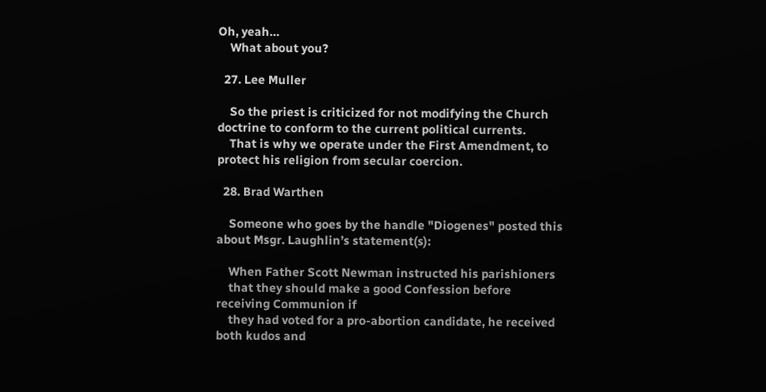Oh, yeah…
    What about you?

  27. Lee Muller

    So the priest is criticized for not modifying the Church doctrine to conform to the current political currents.
    That is why we operate under the First Amendment, to protect his religion from secular coercion.

  28. Brad Warthen

    Someone who goes by the handle "Diogenes" posted this about Msgr. Laughlin’s statement(s):

    When Father Scott Newman instructed his parishioners
    that they should make a good Confession before receiving Communion if
    they had voted for a pro-abortion candidate, he received both kudos and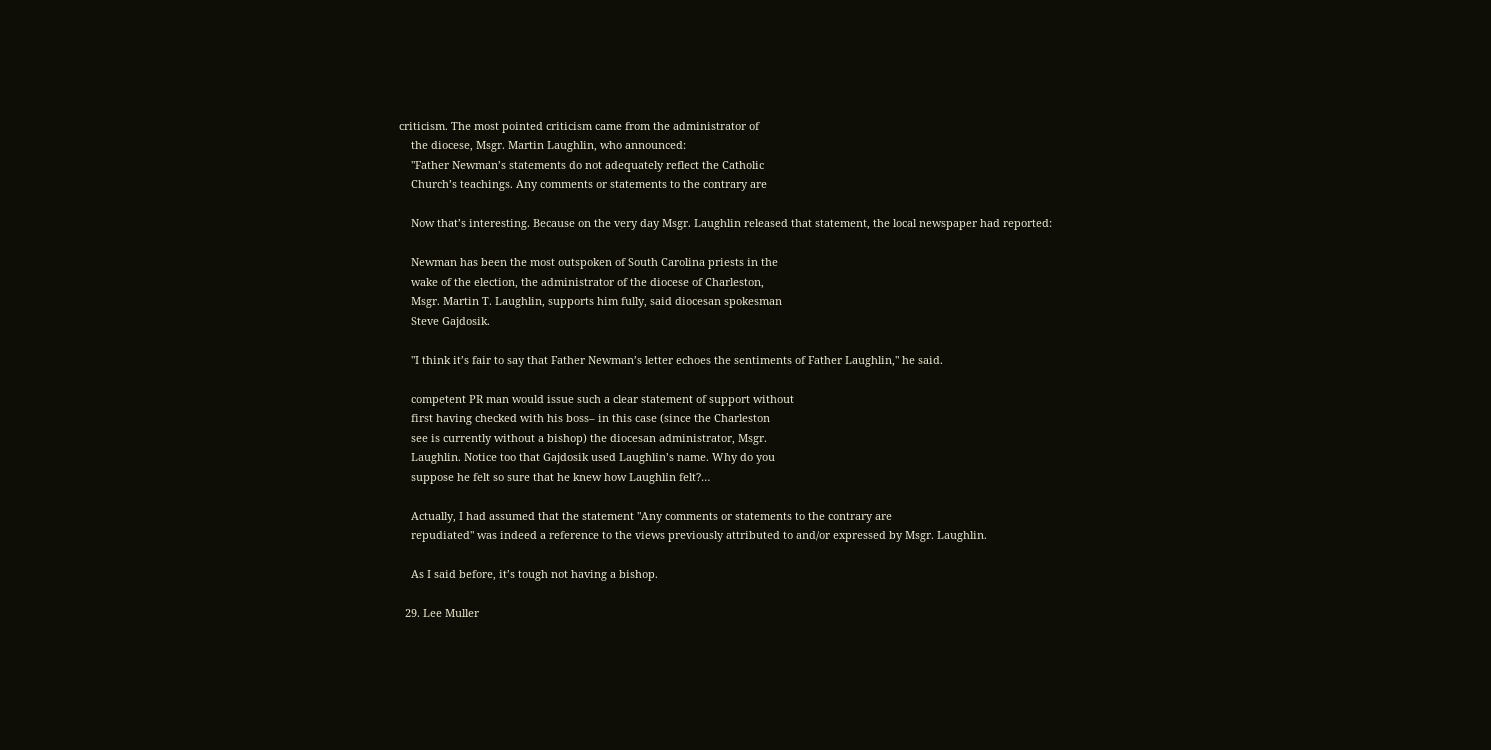criticism. The most pointed criticism came from the administrator of
    the diocese, Msgr. Martin Laughlin, who announced:
    "Father Newman’s statements do not adequately reflect the Catholic
    Church’s teachings. Any comments or statements to the contrary are

    Now that’s interesting. Because on the very day Msgr. Laughlin released that statement, the local newspaper had reported:

    Newman has been the most outspoken of South Carolina priests in the
    wake of the election, the administrator of the diocese of Charleston,
    Msgr. Martin T. Laughlin, supports him fully, said diocesan spokesman
    Steve Gajdosik.

    "I think it’s fair to say that Father Newman’s letter echoes the sentiments of Father Laughlin," he said.

    competent PR man would issue such a clear statement of support without
    first having checked with his boss– in this case (since the Charleston
    see is currently without a bishop) the diocesan administrator, Msgr.
    Laughlin. Notice too that Gajdosik used Laughlin’s name. Why do you
    suppose he felt so sure that he knew how Laughlin felt?…

    Actually, I had assumed that the statement "Any comments or statements to the contrary are
    repudiated" was indeed a reference to the views previously attributed to and/or expressed by Msgr. Laughlin.

    As I said before, it’s tough not having a bishop.

  29. Lee Muller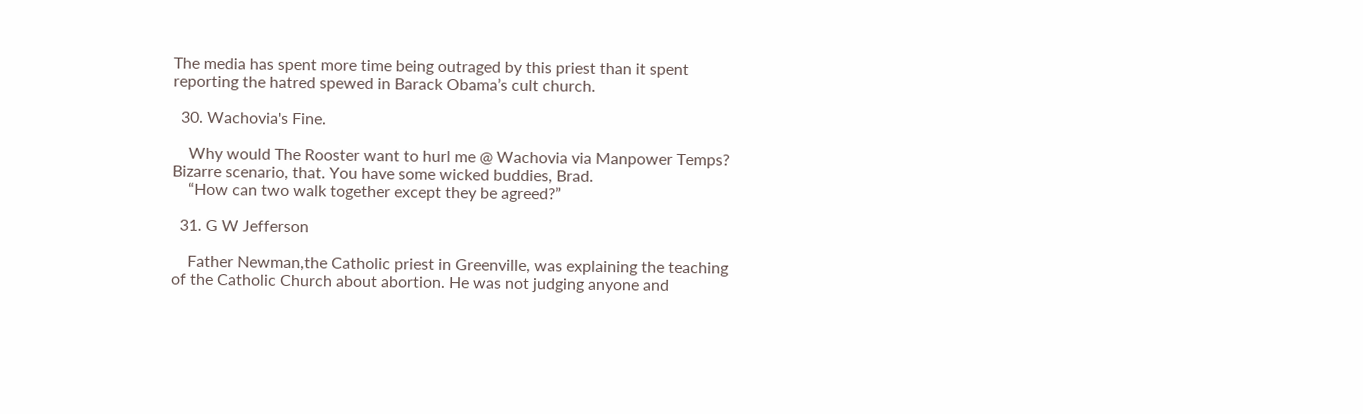The media has spent more time being outraged by this priest than it spent reporting the hatred spewed in Barack Obama’s cult church.

  30. Wachovia's Fine.

    Why would The Rooster want to hurl me @ Wachovia via Manpower Temps? Bizarre scenario, that. You have some wicked buddies, Brad.
    “How can two walk together except they be agreed?”

  31. G W Jefferson

    Father Newman,the Catholic priest in Greenville, was explaining the teaching of the Catholic Church about abortion. He was not judging anyone and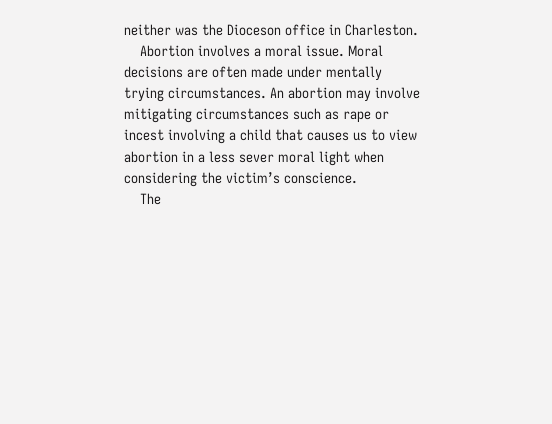neither was the Dioceson office in Charleston.
    Abortion involves a moral issue. Moral decisions are often made under mentally trying circumstances. An abortion may involve mitigating circumstances such as rape or incest involving a child that causes us to view abortion in a less sever moral light when considering the victim’s conscience.
    The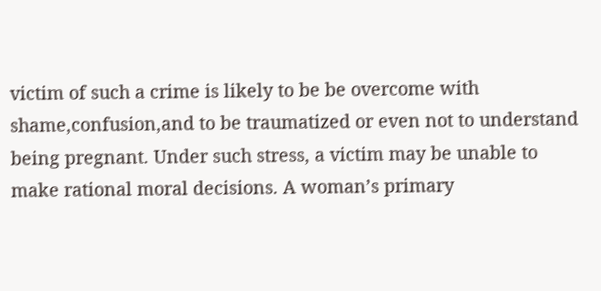victim of such a crime is likely to be be overcome with shame,confusion,and to be traumatized or even not to understand being pregnant. Under such stress, a victim may be unable to make rational moral decisions. A woman’s primary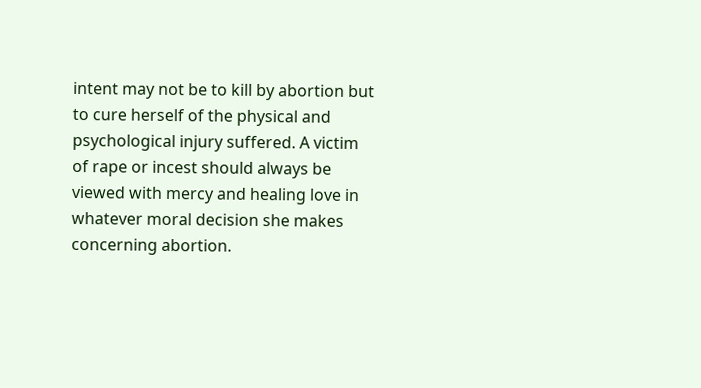intent may not be to kill by abortion but to cure herself of the physical and psychological injury suffered. A victim of rape or incest should always be viewed with mercy and healing love in whatever moral decision she makes concerning abortion.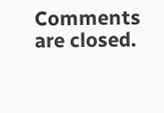Comments are closed.